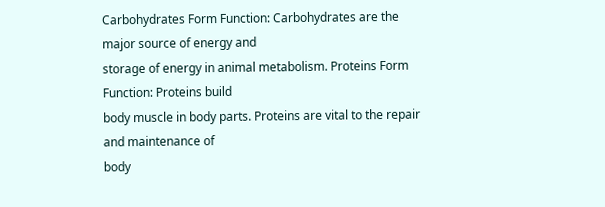Carbohydrates Form Function: Carbohydrates are the major source of energy and
storage of energy in animal metabolism. Proteins Form Function: Proteins build
body muscle in body parts. Proteins are vital to the repair and maintenance of
body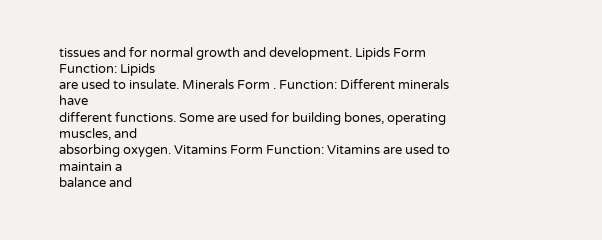tissues and for normal growth and development. Lipids Form Function: Lipids
are used to insulate. Minerals Form . Function: Different minerals have
different functions. Some are used for building bones, operating muscles, and
absorbing oxygen. Vitamins Form Function: Vitamins are used to maintain a
balance and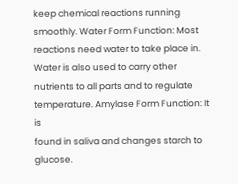keep chemical reactions running smoothly. Water Form Function: Most
reactions need water to take place in. Water is also used to carry other
nutrients to all parts and to regulate temperature. Amylase Form Function: It is
found in saliva and changes starch to glucose.